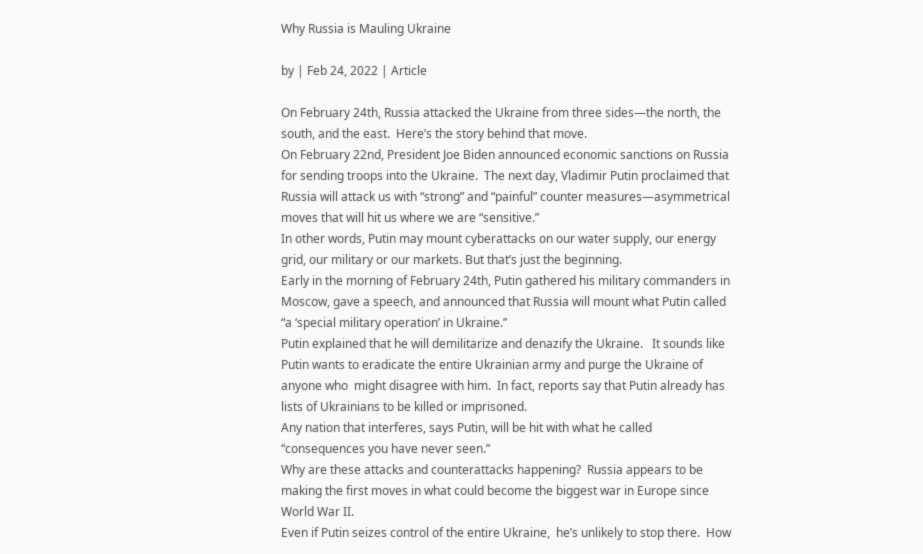Why Russia is Mauling Ukraine

by | Feb 24, 2022 | Article

On February 24th, Russia attacked the Ukraine from three sides—the north, the south, and the east.  Here’s the story behind that move.
On February 22nd, President Joe Biden announced economic sanctions on Russia for sending troops into the Ukraine.  The next day, Vladimir Putin proclaimed that Russia will attack us with “strong” and “painful” counter measures—asymmetrical moves that will hit us where we are “sensitive.”
In other words, Putin may mount cyberattacks on our water supply, our energy grid, our military or our markets. But that’s just the beginning.
Early in the morning of February 24th, Putin gathered his military commanders in Moscow, gave a speech, and announced that Russia will mount what Putin called “a ‘special military operation’ in Ukraine.”
Putin explained that he will demilitarize and denazify the Ukraine.   It sounds like Putin wants to eradicate the entire Ukrainian army and purge the Ukraine of anyone who  might disagree with him.  In fact, reports say that Putin already has lists of Ukrainians to be killed or imprisoned.
Any nation that interferes, says Putin, will be hit with what he called “consequences you have never seen.”
Why are these attacks and counterattacks happening?  Russia appears to be making the first moves in what could become the biggest war in Europe since World War II.
Even if Putin seizes control of the entire Ukraine,  he’s unlikely to stop there.  How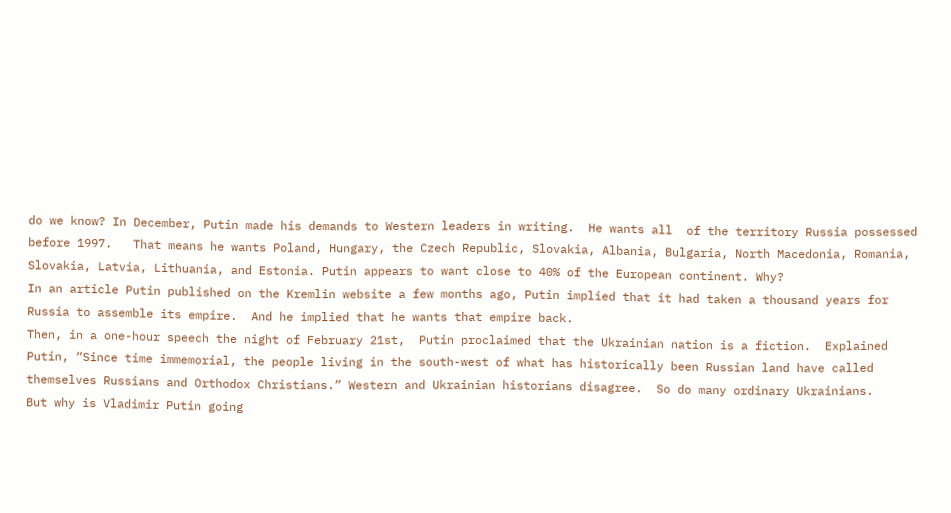do we know? In December, Putin made his demands to Western leaders in writing.  He wants all  of the territory Russia possessed before 1997.   That means he wants Poland, Hungary, the Czech Republic, Slovakia, Albania, Bulgaria, North Macedonia, Romania, Slovakia, Latvia, Lithuania, and Estonia. Putin appears to want close to 40% of the European continent. Why?
In an article Putin published on the Kremlin website a few months ago, Putin implied that it had taken a thousand years for Russia to assemble its empire.  And he implied that he wants that empire back.
Then, in a one-hour speech the night of February 21st,  Putin proclaimed that the Ukrainian nation is a fiction.  Explained Putin, “Since time immemorial, the people living in the south-west of what has historically been Russian land have called themselves Russians and Orthodox Christians.” Western and Ukrainian historians disagree.  So do many ordinary Ukrainians.
But why is Vladimir Putin going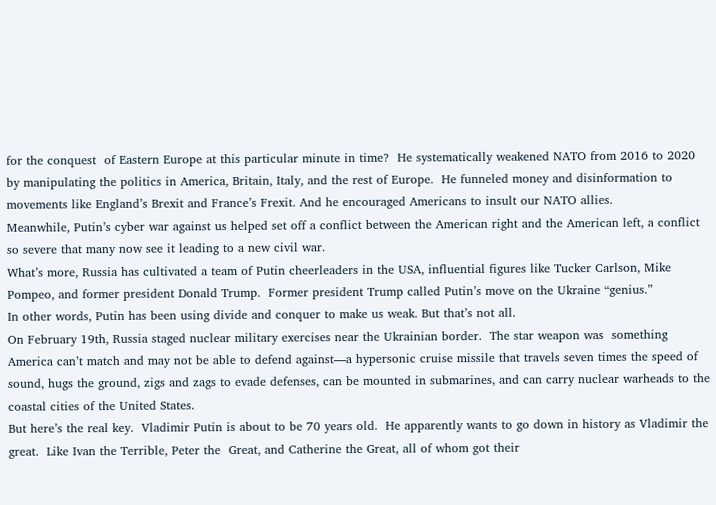for the conquest  of Eastern Europe at this particular minute in time?  He systematically weakened NATO from 2016 to 2020 by manipulating the politics in America, Britain, Italy, and the rest of Europe.  He funneled money and disinformation to movements like England’s Brexit and France’s Frexit. And he encouraged Americans to insult our NATO allies.
Meanwhile, Putin’s cyber war against us helped set off a conflict between the American right and the American left, a conflict so severe that many now see it leading to a new civil war.
What’s more, Russia has cultivated a team of Putin cheerleaders in the USA, influential figures like Tucker Carlson, Mike Pompeo, and former president Donald Trump.  Former president Trump called Putin’s move on the Ukraine “genius.”
In other words, Putin has been using divide and conquer to make us weak. But that’s not all.
On February 19th, Russia staged nuclear military exercises near the Ukrainian border.  The star weapon was  something America can’t match and may not be able to defend against—a hypersonic cruise missile that travels seven times the speed of sound, hugs the ground, zigs and zags to evade defenses, can be mounted in submarines, and can carry nuclear warheads to the coastal cities of the United States.
But here’s the real key.  Vladimir Putin is about to be 70 years old.  He apparently wants to go down in history as Vladimir the great.  Like Ivan the Terrible, Peter the  Great, and Catherine the Great, all of whom got their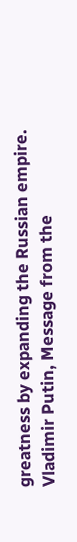greatness by expanding the Russian empire.
Vladimir Putin, Message from the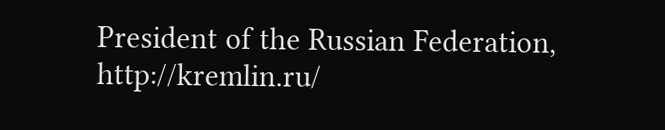President of the Russian Federation, http://kremlin.ru/